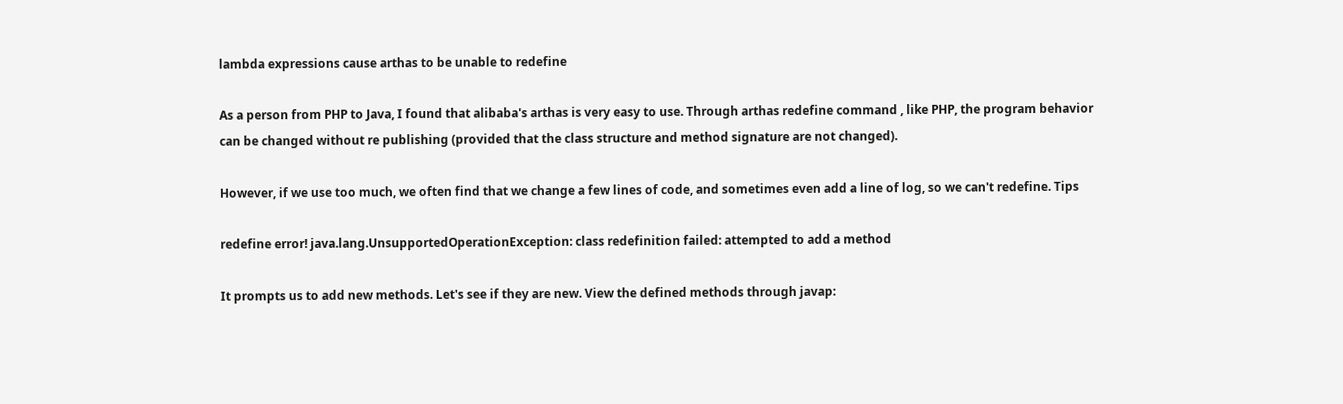lambda expressions cause arthas to be unable to redefine

As a person from PHP to Java, I found that alibaba's arthas is very easy to use. Through arthas redefine command , like PHP, the program behavior can be changed without re publishing (provided that the class structure and method signature are not changed).

However, if we use too much, we often find that we change a few lines of code, and sometimes even add a line of log, so we can't redefine. Tips

redefine error! java.lang.UnsupportedOperationException: class redefinition failed: attempted to add a method

It prompts us to add new methods. Let's see if they are new. View the defined methods through javap: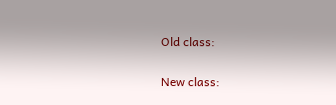Old class:

New class: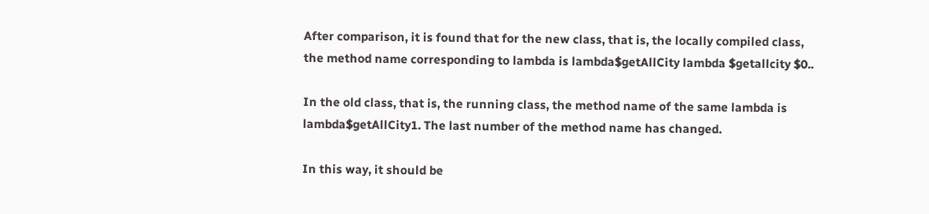After comparison, it is found that for the new class, that is, the locally compiled class, the method name corresponding to lambda is lambda$getAllCity lambda $getallcity $0..

In the old class, that is, the running class, the method name of the same lambda is lambda$getAllCity1. The last number of the method name has changed.

In this way, it should be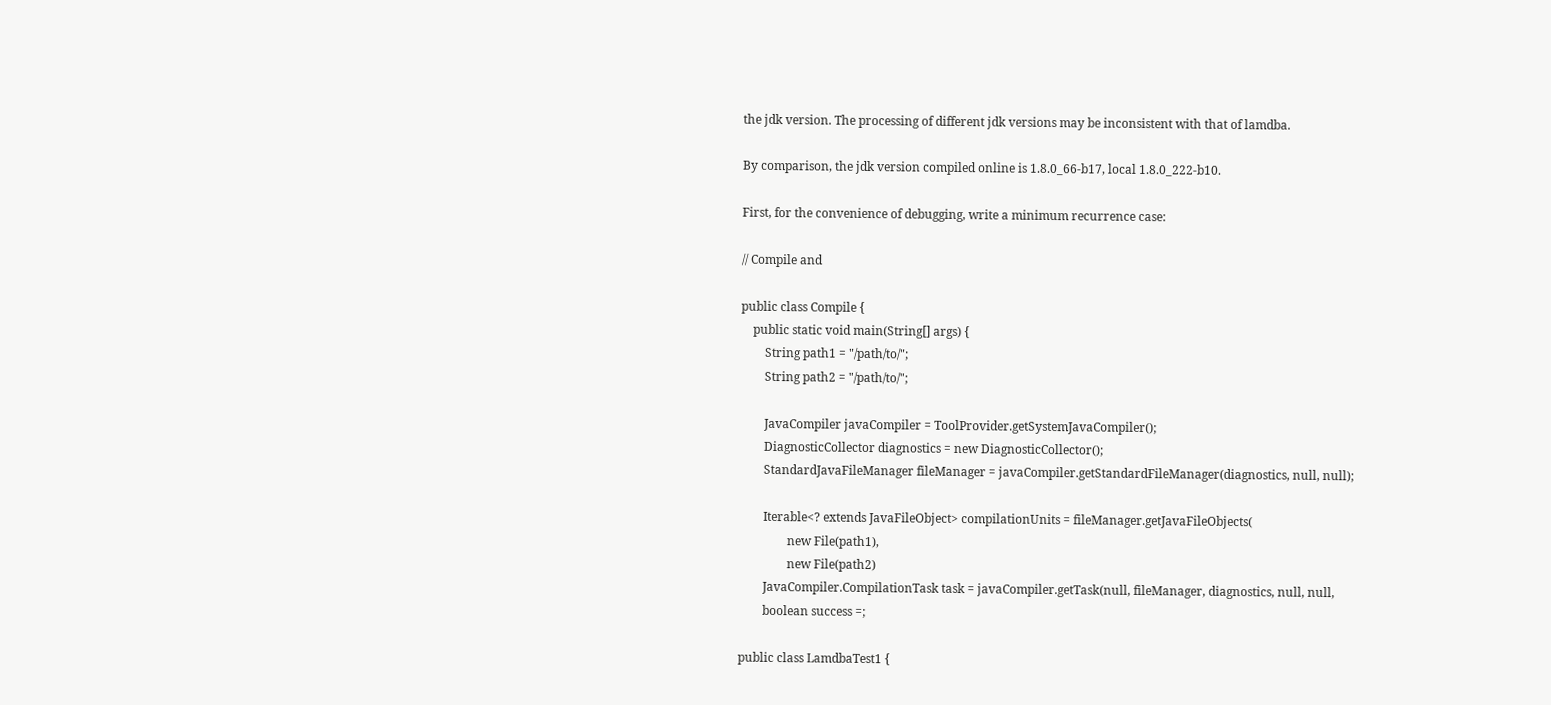the jdk version. The processing of different jdk versions may be inconsistent with that of lamdba.

By comparison, the jdk version compiled online is 1.8.0_66-b17, local 1.8.0_222-b10.

First, for the convenience of debugging, write a minimum recurrence case:

// Compile and

public class Compile {
    public static void main(String[] args) {
        String path1 = "/path/to/";
        String path2 = "/path/to/";

        JavaCompiler javaCompiler = ToolProvider.getSystemJavaCompiler();
        DiagnosticCollector diagnostics = new DiagnosticCollector();
        StandardJavaFileManager fileManager = javaCompiler.getStandardFileManager(diagnostics, null, null);

        Iterable<? extends JavaFileObject> compilationUnits = fileManager.getJavaFileObjects(
                new File(path1),
                new File(path2)
        JavaCompiler.CompilationTask task = javaCompiler.getTask(null, fileManager, diagnostics, null, null,
        boolean success =;

public class LamdbaTest1 {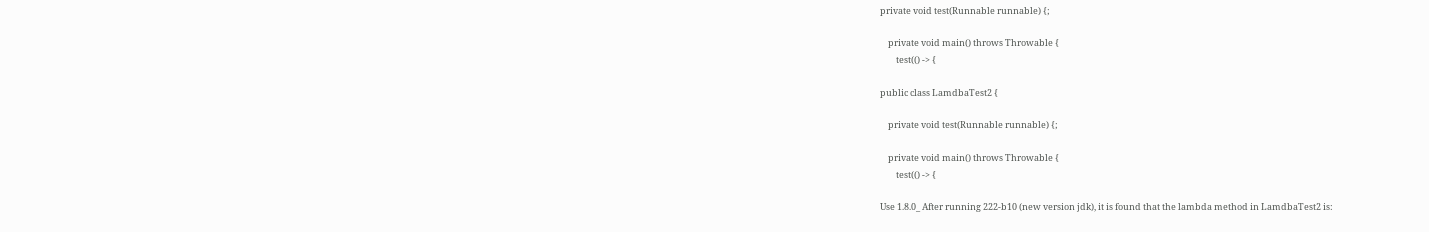private void test(Runnable runnable) {;

    private void main() throws Throwable {
        test(() -> {

public class LamdbaTest2 {

    private void test(Runnable runnable) {;

    private void main() throws Throwable {
        test(() -> {

Use 1.8.0_ After running 222-b10 (new version jdk), it is found that the lambda method in LamdbaTest2 is: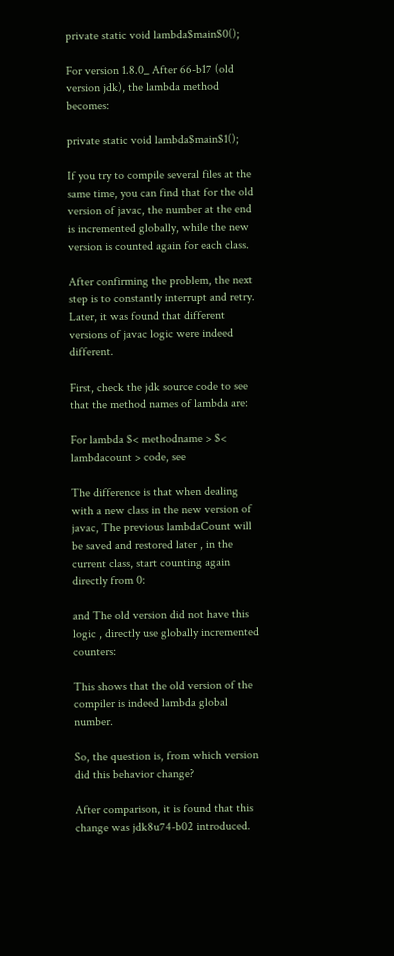private static void lambda$main$0();

For version 1.8.0_ After 66-b17 (old version jdk), the lambda method becomes:

private static void lambda$main$1();

If you try to compile several files at the same time, you can find that for the old version of javac, the number at the end is incremented globally, while the new version is counted again for each class.

After confirming the problem, the next step is to constantly interrupt and retry. Later, it was found that different versions of javac logic were indeed different.

First, check the jdk source code to see that the method names of lambda are:

For lambda $< methodname > $< lambdacount > code, see

The difference is that when dealing with a new class in the new version of javac, The previous lambdaCount will be saved and restored later , in the current class, start counting again directly from 0:

and The old version did not have this logic , directly use globally incremented counters:

This shows that the old version of the compiler is indeed lambda global number.

So, the question is, from which version did this behavior change?

After comparison, it is found that this change was jdk8u74-b02 introduced.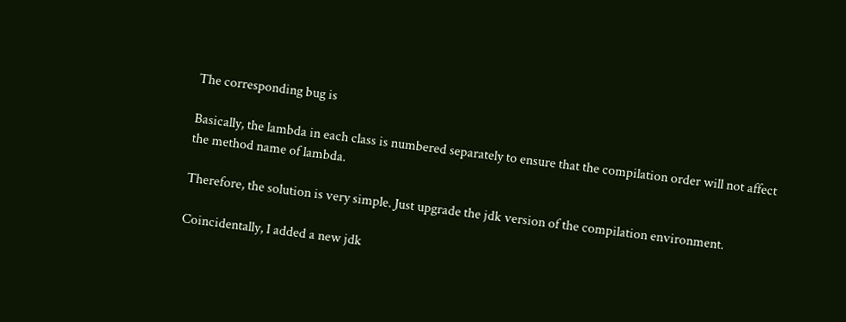The corresponding bug is

Basically, the lambda in each class is numbered separately to ensure that the compilation order will not affect the method name of lambda.

Therefore, the solution is very simple. Just upgrade the jdk version of the compilation environment.

Coincidentally, I added a new jdk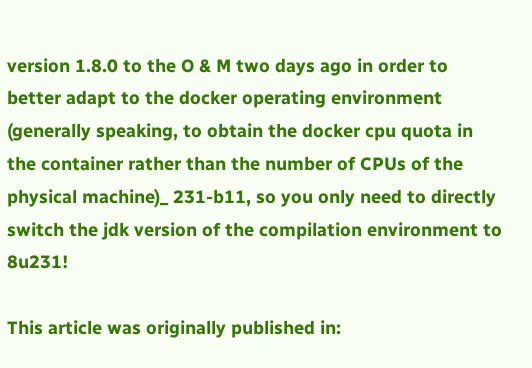version 1.8.0 to the O & M two days ago in order to better adapt to the docker operating environment (generally speaking, to obtain the docker cpu quota in the container rather than the number of CPUs of the physical machine)_ 231-b11, so you only need to directly switch the jdk version of the compilation environment to 8u231!

This article was originally published in: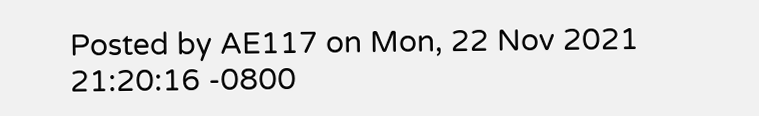Posted by AE117 on Mon, 22 Nov 2021 21:20:16 -0800